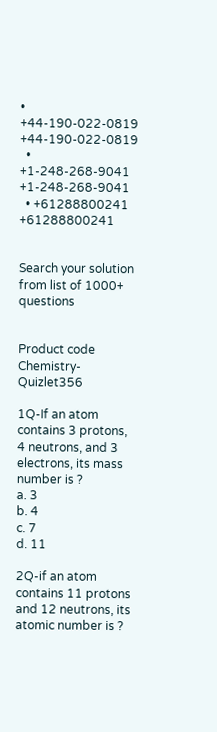• +44-190-022-0819 +44-190-022-0819
  • +1-248-268-9041 +1-248-268-9041
  • +61288800241 +61288800241


Search your solution from list of 1000+ questions


Product code Chemistry-Quizlet356

1Q-If an atom contains 3 protons, 4 neutrons, and 3 electrons, its mass number is ?
a. 3
b. 4
c. 7
d. 11

2Q-if an atom contains 11 protons and 12 neutrons, its atomic number is ?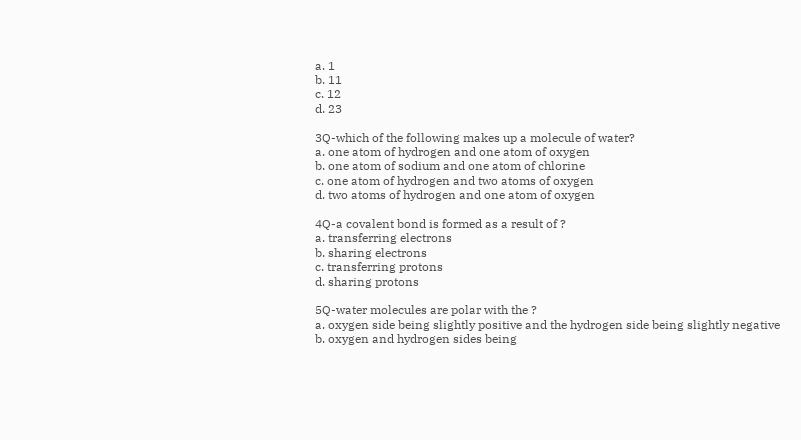a. 1
b. 11
c. 12
d. 23

3Q-which of the following makes up a molecule of water?
a. one atom of hydrogen and one atom of oxygen
b. one atom of sodium and one atom of chlorine
c. one atom of hydrogen and two atoms of oxygen
d. two atoms of hydrogen and one atom of oxygen

4Q-a covalent bond is formed as a result of ?
a. transferring electrons
b. sharing electrons
c. transferring protons
d. sharing protons

5Q-water molecules are polar with the ?
a. oxygen side being slightly positive and the hydrogen side being slightly negative
b. oxygen and hydrogen sides being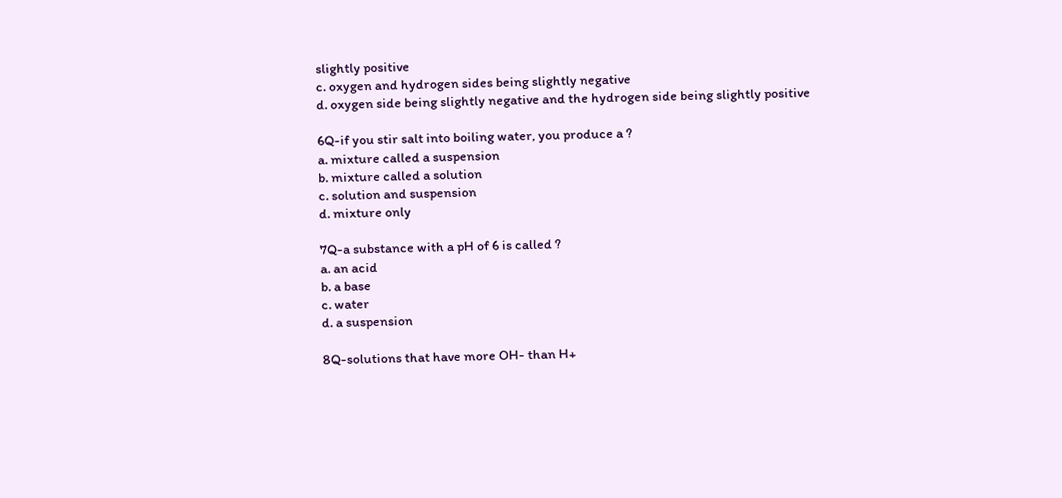slightly positive
c. oxygen and hydrogen sides being slightly negative
d. oxygen side being slightly negative and the hydrogen side being slightly positive

6Q-if you stir salt into boiling water, you produce a ?
a. mixture called a suspension
b. mixture called a solution
c. solution and suspension
d. mixture only

7Q-a substance with a pH of 6 is called ?
a. an acid
b. a base
c. water
d. a suspension

8Q-solutions that have more OH- than H+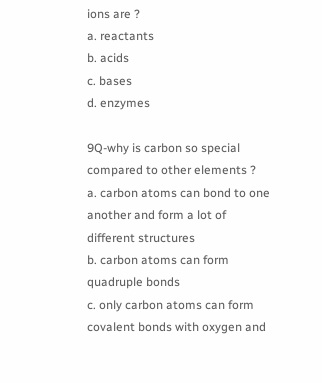ions are ?
a. reactants
b. acids
c. bases
d. enzymes

9Q-why is carbon so special compared to other elements ?
a. carbon atoms can bond to one another and form a lot of different structures
b. carbon atoms can form quadruple bonds
c. only carbon atoms can form covalent bonds with oxygen and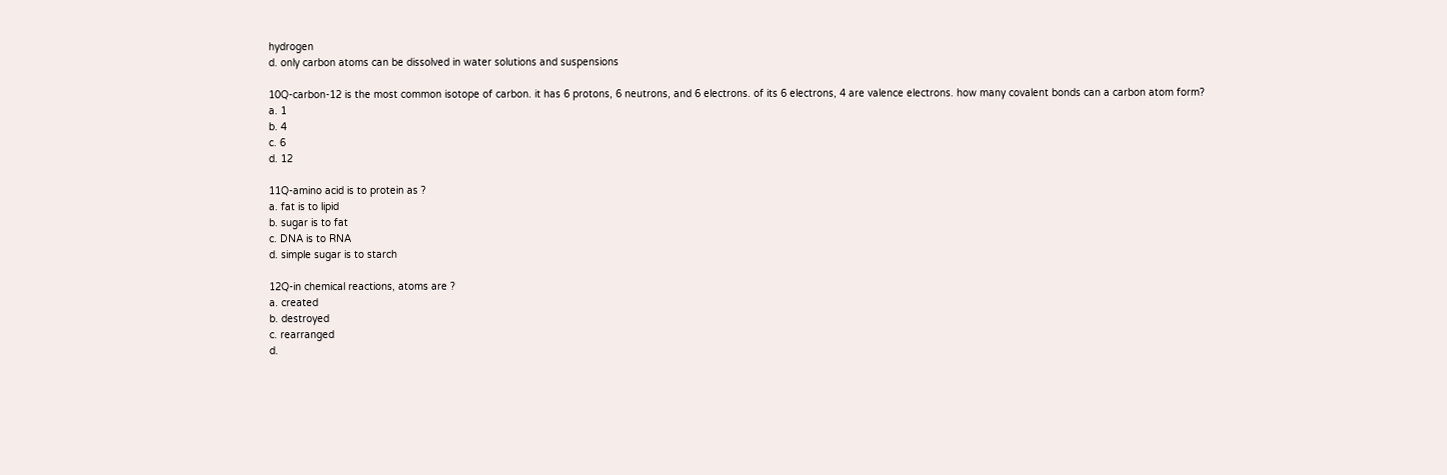hydrogen
d. only carbon atoms can be dissolved in water solutions and suspensions

10Q-carbon-12 is the most common isotope of carbon. it has 6 protons, 6 neutrons, and 6 electrons. of its 6 electrons, 4 are valence electrons. how many covalent bonds can a carbon atom form?
a. 1
b. 4
c. 6
d. 12

11Q-amino acid is to protein as ?
a. fat is to lipid
b. sugar is to fat
c. DNA is to RNA
d. simple sugar is to starch

12Q-in chemical reactions, atoms are ?
a. created
b. destroyed
c. rearranged
d.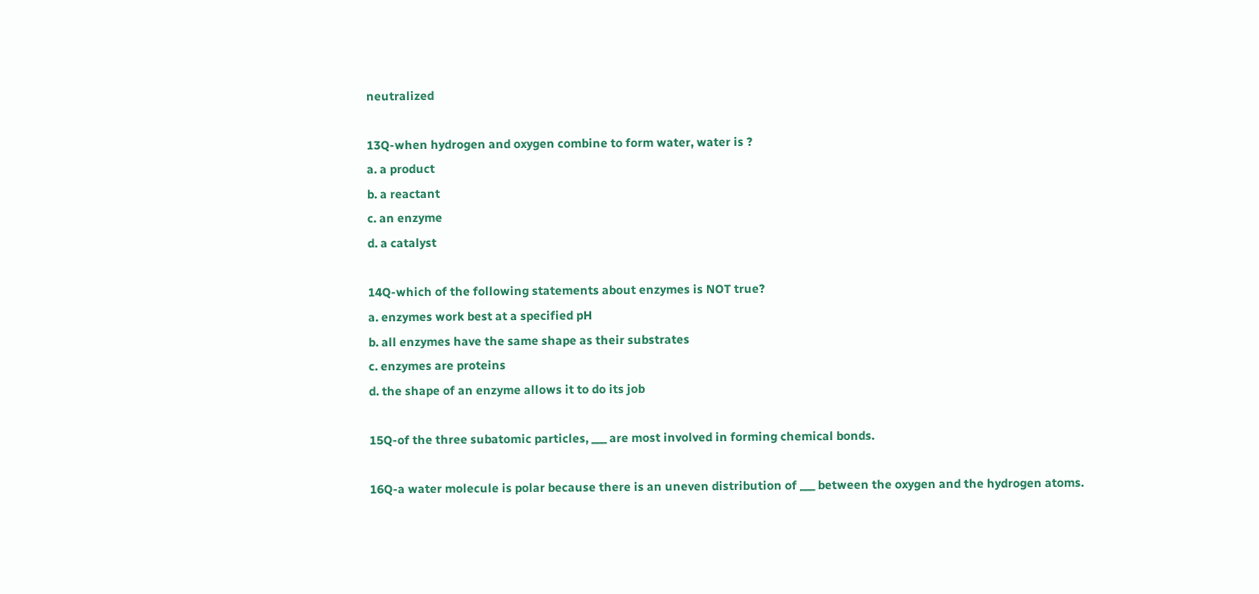neutralized

13Q-when hydrogen and oxygen combine to form water, water is ?
a. a product
b. a reactant
c. an enzyme
d. a catalyst

14Q-which of the following statements about enzymes is NOT true?
a. enzymes work best at a specified pH
b. all enzymes have the same shape as their substrates
c. enzymes are proteins
d. the shape of an enzyme allows it to do its job

15Q-of the three subatomic particles, ___ are most involved in forming chemical bonds.

16Q-a water molecule is polar because there is an uneven distribution of ___ between the oxygen and the hydrogen atoms.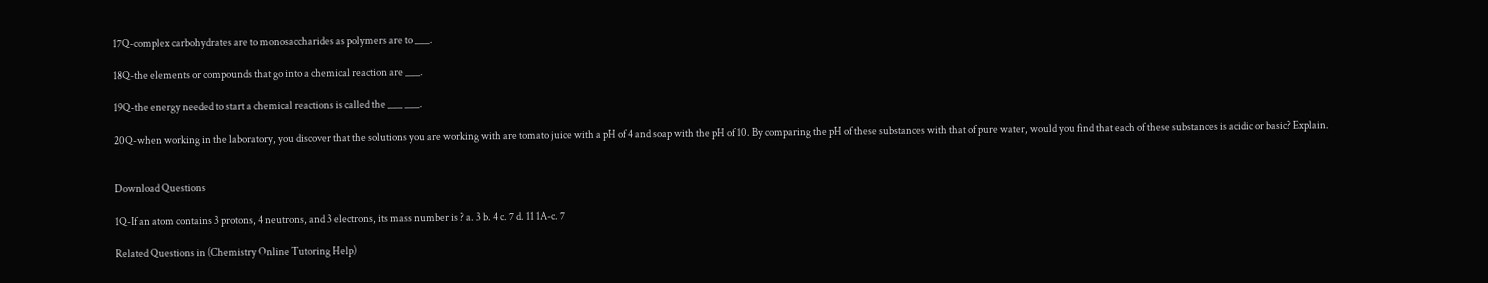17Q-complex carbohydrates are to monosaccharides as polymers are to ___.

18Q-the elements or compounds that go into a chemical reaction are ___.

19Q-the energy needed to start a chemical reactions is called the ___ ___.

20Q-when working in the laboratory, you discover that the solutions you are working with are tomato juice with a pH of 4 and soap with the pH of 10. By comparing the pH of these substances with that of pure water, would you find that each of these substances is acidic or basic? Explain.


Download Questions

1Q-If an atom contains 3 protons, 4 neutrons, and 3 electrons, its mass number is ? a. 3 b. 4 c. 7 d. 11 1A-c. 7

Related Questions in (Chemistry Online Tutoring Help)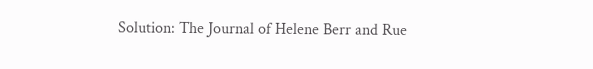Solution: The Journal of Helene Berr and Rue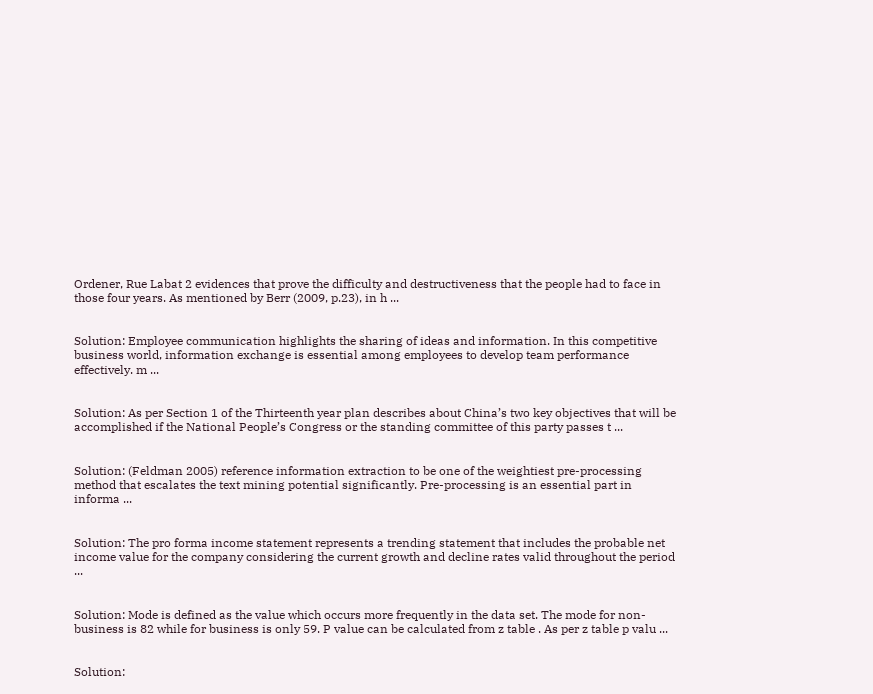Ordener, Rue Labat 2 evidences that prove the difficulty and destructiveness that the people had to face in those four years. As mentioned by Berr (2009, p.23), in h ...


Solution: Employee communication highlights the sharing of ideas and information. In this competitive business world, information exchange is essential among employees to develop team performance effectively. m ...


Solution: As per Section 1 of the Thirteenth year plan describes about China’s two key objectives that will be accomplished if the National People’s Congress or the standing committee of this party passes t ...


Solution: (Feldman 2005) reference information extraction to be one of the weightiest pre-processing method that escalates the text mining potential significantly. Pre-processing is an essential part in informa ...


Solution: The pro forma income statement represents a trending statement that includes the probable net income value for the company considering the current growth and decline rates valid throughout the period ...


Solution: Mode is defined as the value which occurs more frequently in the data set. The mode for non-business is 82 while for business is only 59. P value can be calculated from z table . As per z table p valu ...


Solution: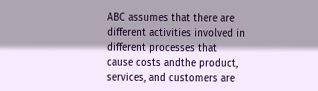ABC assumes that there are different activities involved in different processes that cause costs andthe product, services, and customers are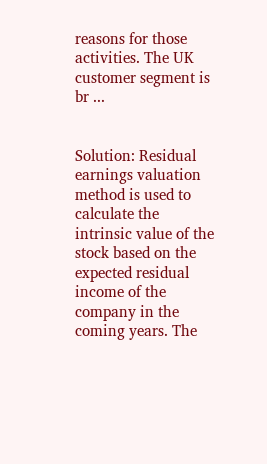reasons for those activities. The UK customer segment is br ...


Solution: Residual earnings valuation method is used to calculate the intrinsic value of the stock based on the expected residual income of the company in the coming years. The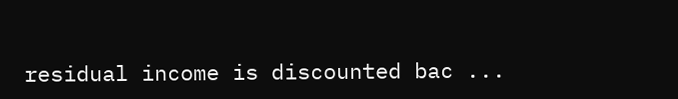residual income is discounted bac ...